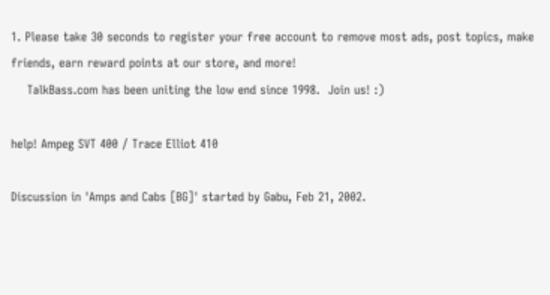1. Please take 30 seconds to register your free account to remove most ads, post topics, make friends, earn reward points at our store, and more!
    TalkBass.com has been uniting the low end since 1998.  Join us! :)

help! Ampeg SVT 400 / Trace Elliot 410

Discussion in 'Amps and Cabs [BG]' started by Gabu, Feb 21, 2002.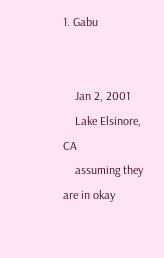1. Gabu


    Jan 2, 2001
    Lake Elsinore, CA
    assuming they are in okay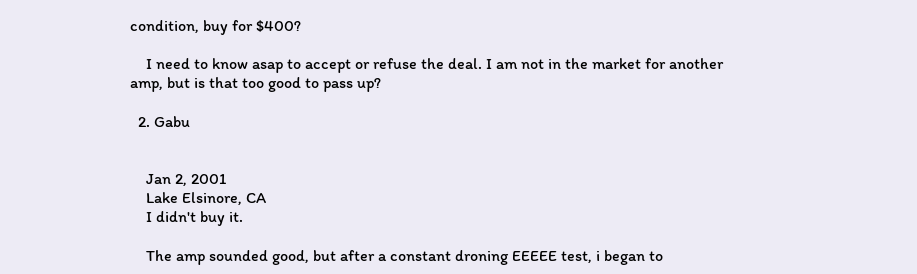condition, buy for $400?

    I need to know asap to accept or refuse the deal. I am not in the market for another amp, but is that too good to pass up?

  2. Gabu


    Jan 2, 2001
    Lake Elsinore, CA
    I didn't buy it.

    The amp sounded good, but after a constant droning EEEEE test, i began to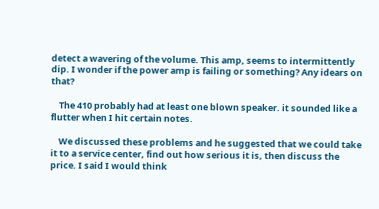detect a wavering of the volume. This amp, seems to intermittently dip. I wonder if the power amp is failing or something? Any idears on that?

    The 410 probably had at least one blown speaker. it sounded like a flutter when I hit certain notes.

    We discussed these problems and he suggested that we could take it to a service center, find out how serious it is, then discuss the price. I said I would think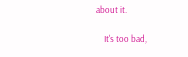about it.

    It's too bad,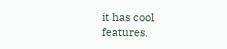it has cool features.